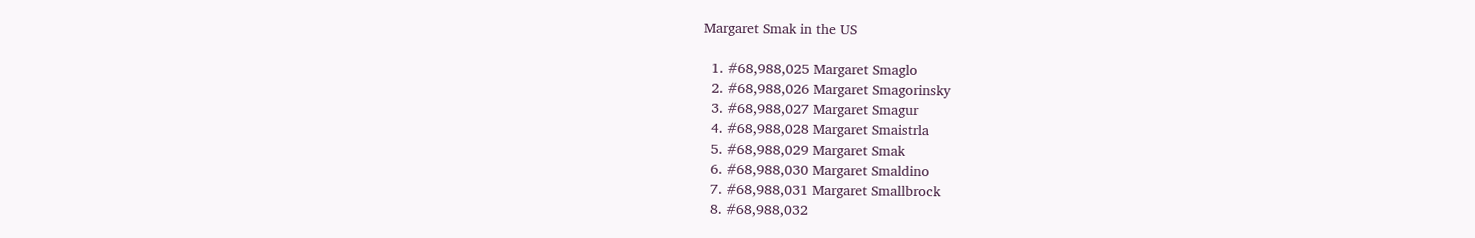Margaret Smak in the US

  1. #68,988,025 Margaret Smaglo
  2. #68,988,026 Margaret Smagorinsky
  3. #68,988,027 Margaret Smagur
  4. #68,988,028 Margaret Smaistrla
  5. #68,988,029 Margaret Smak
  6. #68,988,030 Margaret Smaldino
  7. #68,988,031 Margaret Smallbrock
  8. #68,988,032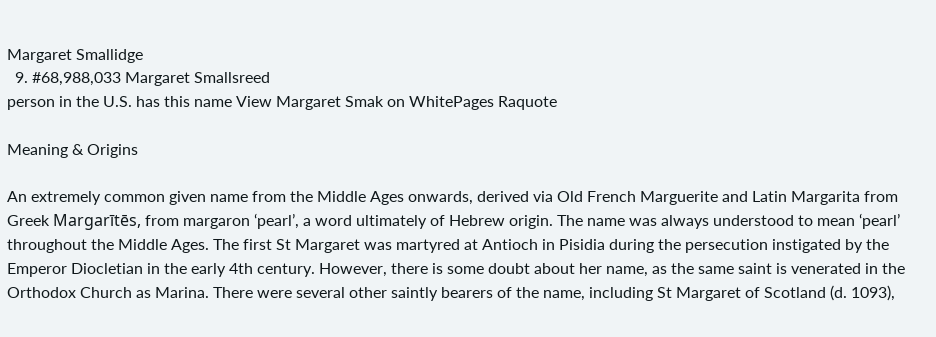Margaret Smallidge
  9. #68,988,033 Margaret Smallsreed
person in the U.S. has this name View Margaret Smak on WhitePages Raquote

Meaning & Origins

An extremely common given name from the Middle Ages onwards, derived via Old French Marguerite and Latin Margarita from Greek Margarītēs, from margaron ‘pearl’, a word ultimately of Hebrew origin. The name was always understood to mean ‘pearl’ throughout the Middle Ages. The first St Margaret was martyred at Antioch in Pisidia during the persecution instigated by the Emperor Diocletian in the early 4th century. However, there is some doubt about her name, as the same saint is venerated in the Orthodox Church as Marina. There were several other saintly bearers of the name, including St Margaret of Scotland (d. 1093),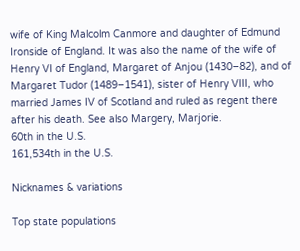wife of King Malcolm Canmore and daughter of Edmund Ironside of England. It was also the name of the wife of Henry VI of England, Margaret of Anjou (1430–82), and of Margaret Tudor (1489–1541), sister of Henry VIII, who married James IV of Scotland and ruled as regent there after his death. See also Margery, Marjorie.
60th in the U.S.
161,534th in the U.S.

Nicknames & variations

Top state populations